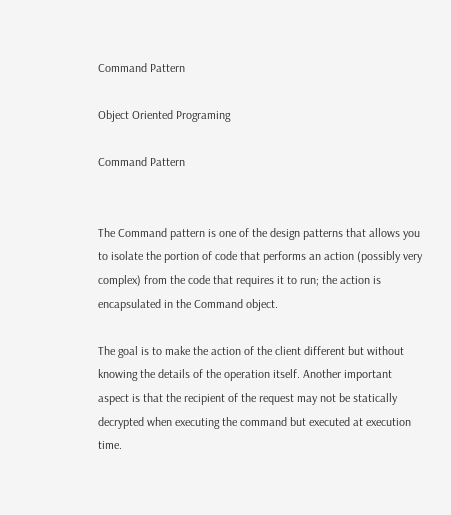Command Pattern

Object Oriented Programing

Command Pattern


The Command pattern is one of the design patterns that allows you to isolate the portion of code that performs an action (possibly very complex) from the code that requires it to run; the action is encapsulated in the Command object.

The goal is to make the action of the client different but without knowing the details of the operation itself. Another important aspect is that the recipient of the request may not be statically decrypted when executing the command but executed at execution time.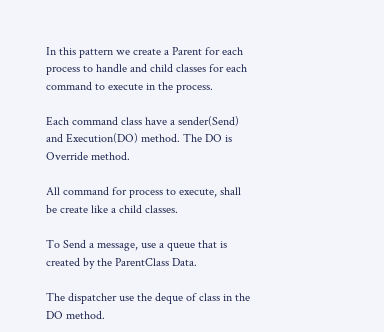In this pattern we create a Parent for each process to handle and child classes for each command to execute in the process.

Each command class have a sender(Send) and Execution(DO) method. The DO is Override method.

All command for process to execute, shall be create like a child classes.

To Send a message, use a queue that is created by the ParentClass Data.

The dispatcher use the deque of class in the DO method.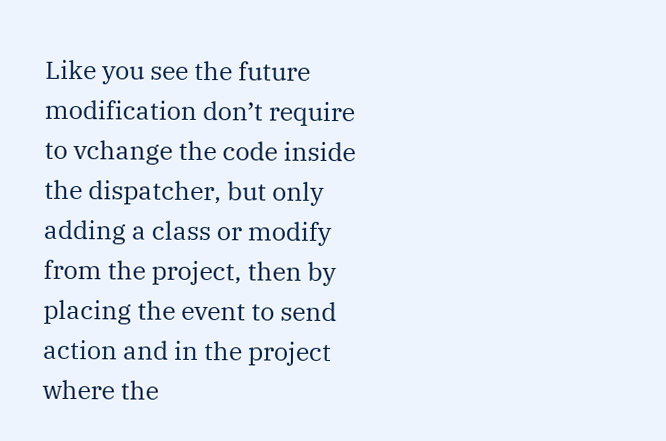Like you see the future modification don’t require to vchange the code inside the dispatcher, but only adding a class or modify from the project, then by placing the event to send action and in the project where the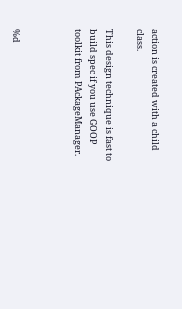action is created with a child class.

This design technique is fast to build spec if you use GOOP toolkit from PAckageManager.



%d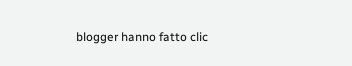blogger hanno fatto clic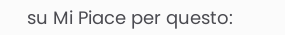su Mi Piace per questo: